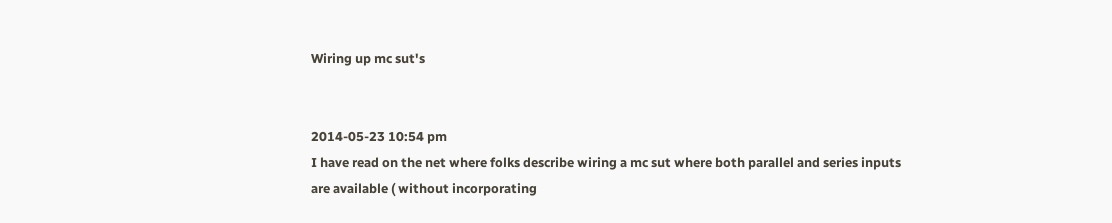Wiring up mc sut's


2014-05-23 10:54 pm
I have read on the net where folks describe wiring a mc sut where both parallel and series inputs are available ( without incorporating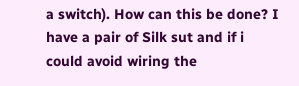a switch). How can this be done? I have a pair of Silk sut and if i could avoid wiring the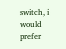switch, i would prefer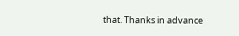that. Thanks in advance